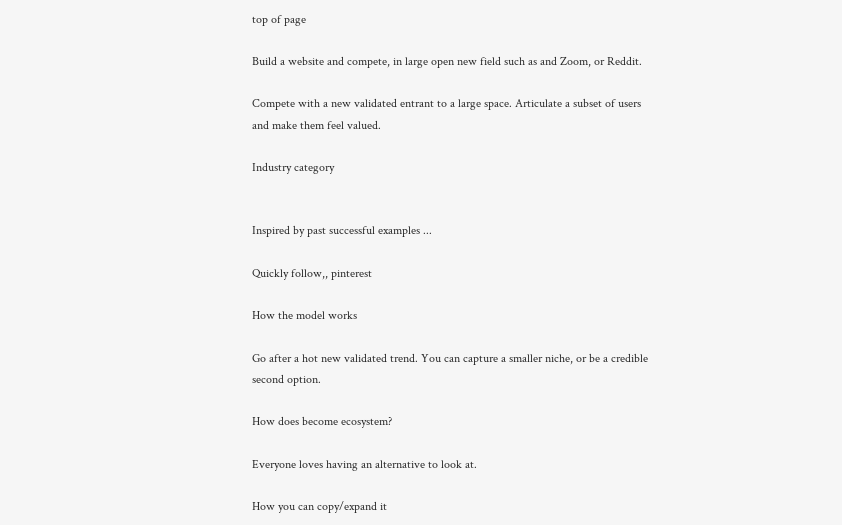top of page

Build a website and compete, in large open new field such as and Zoom, or Reddit.

Compete with a new validated entrant to a large space. Articulate a subset of users and make them feel valued.

Industry category


Inspired by past successful examples ...

Quickly follow,, pinterest

How the model works

Go after a hot new validated trend. You can capture a smaller niche, or be a credible second option.

How does become ecosystem?

Everyone loves having an alternative to look at.

How you can copy/expand it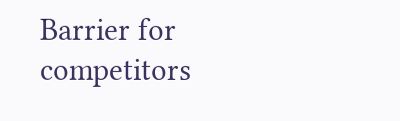Barrier for competitors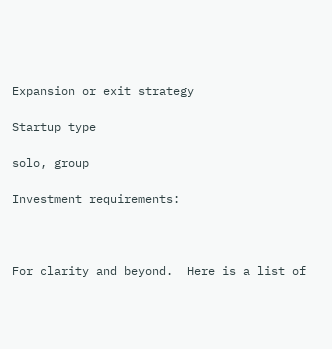Expansion or exit strategy

Startup type

solo, group

Investment requirements:



For clarity and beyond.  Here is a list of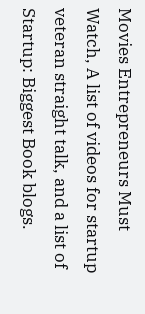Movies Entrepreneurs Must Watch, A list of videos for startup veteran straight talk, and a list of Startup: Biggest Book blogs.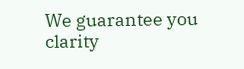We guarantee you clarity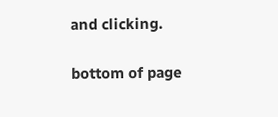and clicking.

bottom of page